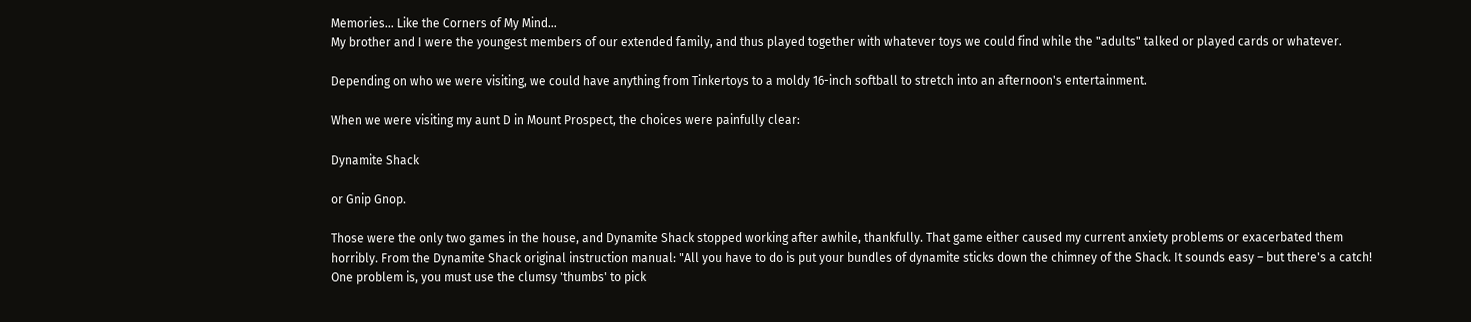Memories... Like the Corners of My Mind...
My brother and I were the youngest members of our extended family, and thus played together with whatever toys we could find while the "adults" talked or played cards or whatever.

Depending on who we were visiting, we could have anything from Tinkertoys to a moldy 16-inch softball to stretch into an afternoon's entertainment.

When we were visiting my aunt D in Mount Prospect, the choices were painfully clear:

Dynamite Shack

or Gnip Gnop.

Those were the only two games in the house, and Dynamite Shack stopped working after awhile, thankfully. That game either caused my current anxiety problems or exacerbated them horribly. From the Dynamite Shack original instruction manual: "All you have to do is put your bundles of dynamite sticks down the chimney of the Shack. It sounds easy – but there's a catch! One problem is, you must use the clumsy 'thumbs' to pick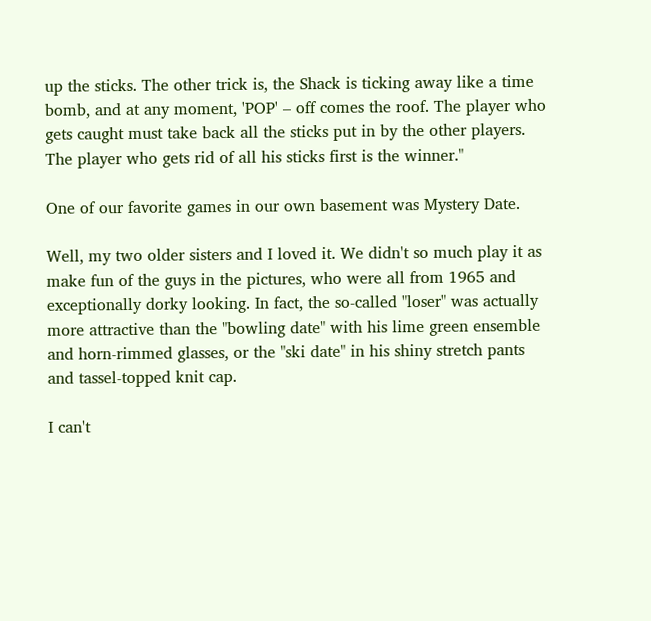up the sticks. The other trick is, the Shack is ticking away like a time bomb, and at any moment, 'POP' – off comes the roof. The player who gets caught must take back all the sticks put in by the other players. The player who gets rid of all his sticks first is the winner."

One of our favorite games in our own basement was Mystery Date.

Well, my two older sisters and I loved it. We didn't so much play it as make fun of the guys in the pictures, who were all from 1965 and exceptionally dorky looking. In fact, the so-called "loser" was actually more attractive than the "bowling date" with his lime green ensemble and horn-rimmed glasses, or the "ski date" in his shiny stretch pants and tassel-topped knit cap.

I can't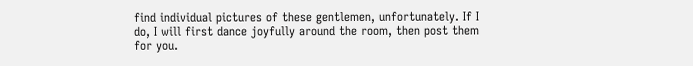find individual pictures of these gentlemen, unfortunately. If I do, I will first dance joyfully around the room, then post them for you.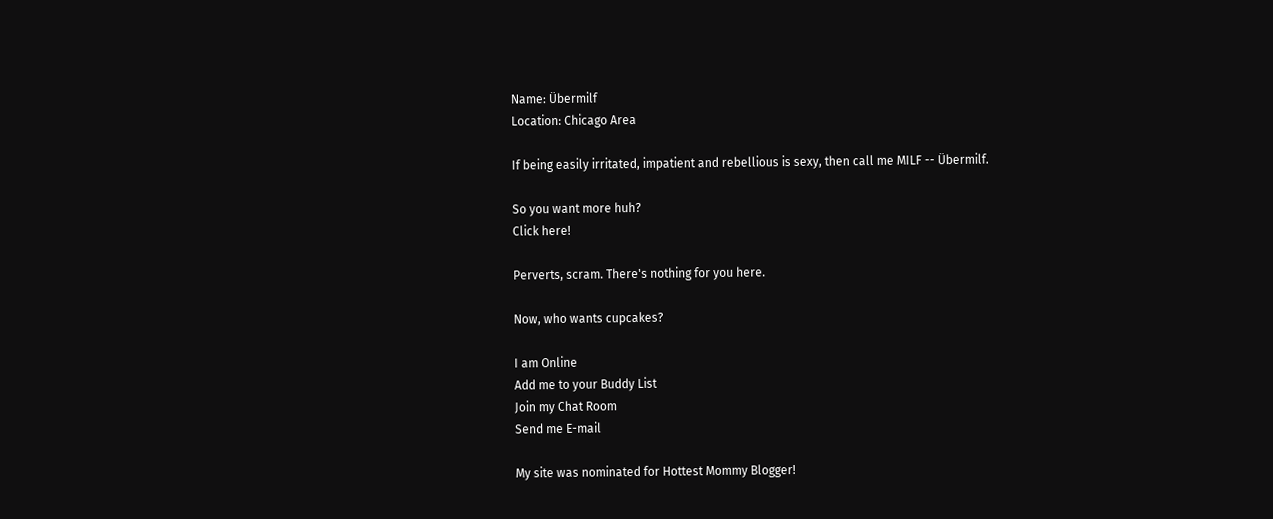Name: Übermilf
Location: Chicago Area

If being easily irritated, impatient and rebellious is sexy, then call me MILF -- Übermilf.

So you want more huh?
Click here!

Perverts, scram. There's nothing for you here.

Now, who wants cupcakes?

I am Online
Add me to your Buddy List
Join my Chat Room
Send me E-mail

My site was nominated for Hottest Mommy Blogger!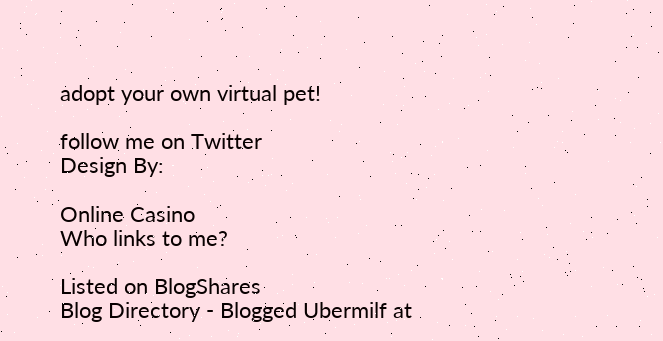adopt your own virtual pet!

follow me on Twitter
Design By:

Online Casino
Who links to me?

Listed on BlogShares
Blog Directory - Blogged Ubermilf at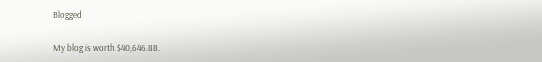Blogged

My blog is worth $40,646.88.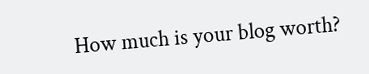How much is your blog worth?